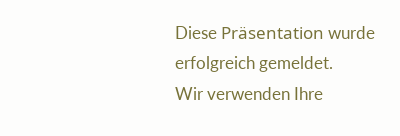Diese Präsentation wurde erfolgreich gemeldet.
Wir verwenden Ihre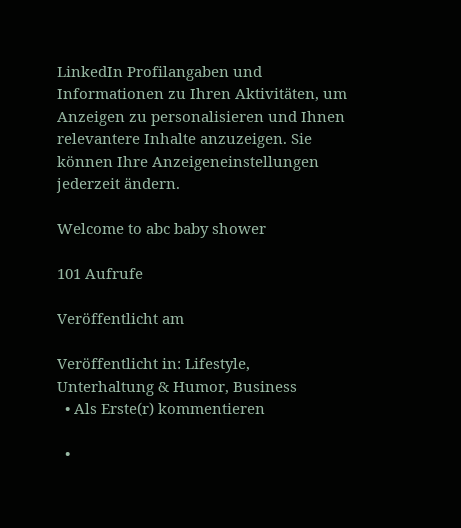LinkedIn Profilangaben und Informationen zu Ihren Aktivitäten, um Anzeigen zu personalisieren und Ihnen relevantere Inhalte anzuzeigen. Sie können Ihre Anzeigeneinstellungen jederzeit ändern.

Welcome to abc baby shower

101 Aufrufe

Veröffentlicht am

Veröffentlicht in: Lifestyle, Unterhaltung & Humor, Business
  • Als Erste(r) kommentieren

  •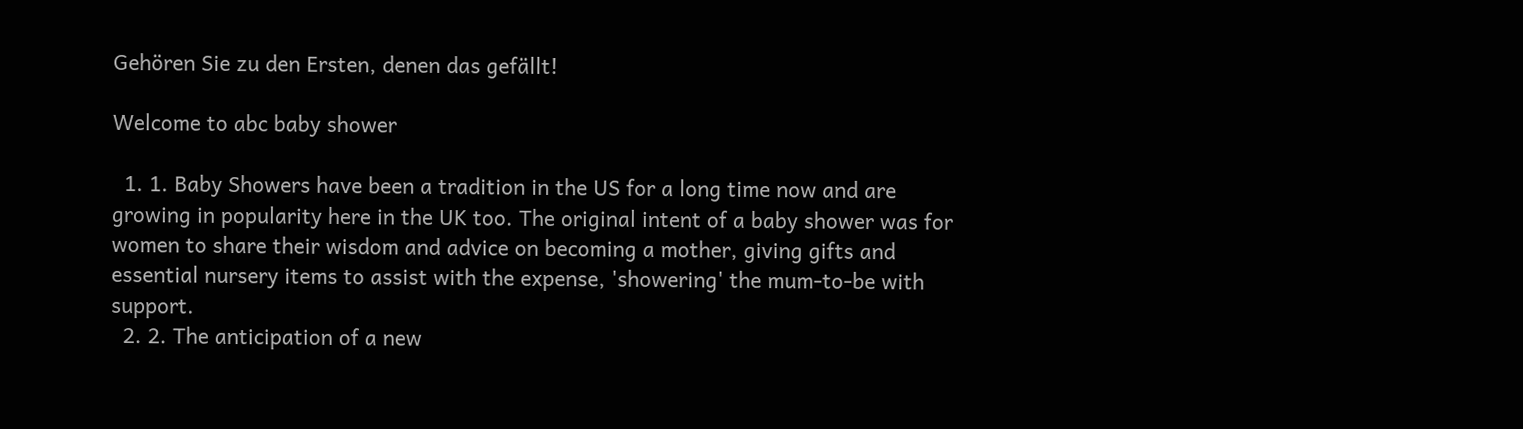Gehören Sie zu den Ersten, denen das gefällt!

Welcome to abc baby shower

  1. 1. Baby Showers have been a tradition in the US for a long time now and are growing in popularity here in the UK too. The original intent of a baby shower was for women to share their wisdom and advice on becoming a mother, giving gifts and essential nursery items to assist with the expense, 'showering' the mum-to-be with support.
  2. 2. The anticipation of a new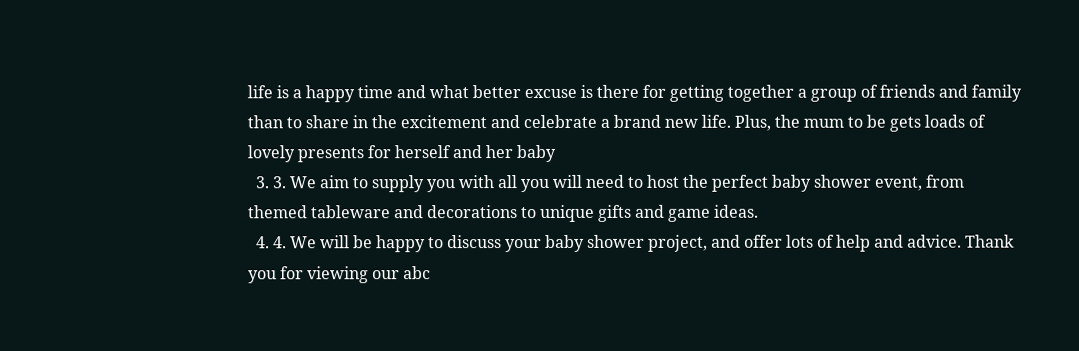life is a happy time and what better excuse is there for getting together a group of friends and family than to share in the excitement and celebrate a brand new life. Plus, the mum to be gets loads of lovely presents for herself and her baby
  3. 3. We aim to supply you with all you will need to host the perfect baby shower event, from themed tableware and decorations to unique gifts and game ideas.
  4. 4. We will be happy to discuss your baby shower project, and offer lots of help and advice. Thank you for viewing our abc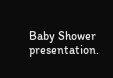Baby Shower presentation.